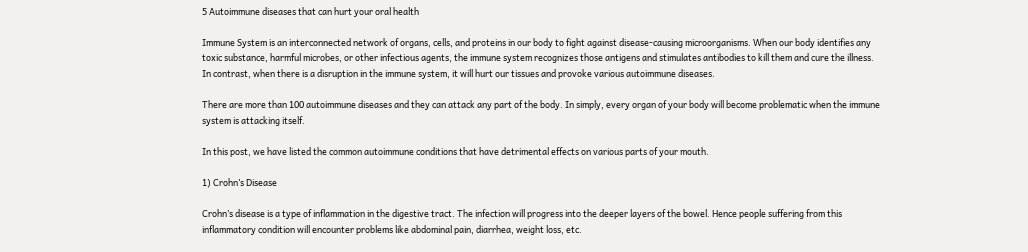5 Autoimmune diseases that can hurt your oral health

Immune System is an interconnected network of organs, cells, and proteins in our body to fight against disease-causing microorganisms. When our body identifies any toxic substance, harmful microbes, or other infectious agents, the immune system recognizes those antigens and stimulates antibodies to kill them and cure the illness. In contrast, when there is a disruption in the immune system, it will hurt our tissues and provoke various autoimmune diseases.

There are more than 100 autoimmune diseases and they can attack any part of the body. In simply, every organ of your body will become problematic when the immune system is attacking itself.

In this post, we have listed the common autoimmune conditions that have detrimental effects on various parts of your mouth.

1) Crohn’s Disease

Crohn’s disease is a type of inflammation in the digestive tract. The infection will progress into the deeper layers of the bowel. Hence people suffering from this inflammatory condition will encounter problems like abdominal pain, diarrhea, weight loss, etc.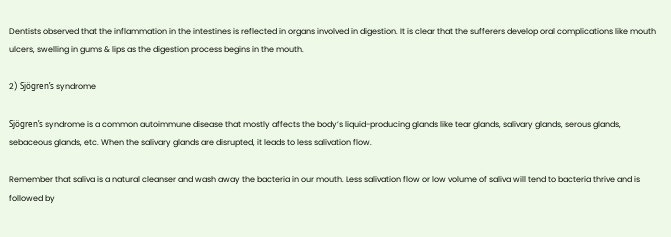Dentists observed that the inflammation in the intestines is reflected in organs involved in digestion. It is clear that the sufferers develop oral complications like mouth ulcers, swelling in gums & lips as the digestion process begins in the mouth.

2) Sjögren’s syndrome

Sjögren’s syndrome is a common autoimmune disease that mostly affects the body’s liquid-producing glands like tear glands, salivary glands, serous glands, sebaceous glands, etc. When the salivary glands are disrupted, it leads to less salivation flow.

Remember that saliva is a natural cleanser and wash away the bacteria in our mouth. Less salivation flow or low volume of saliva will tend to bacteria thrive and is followed by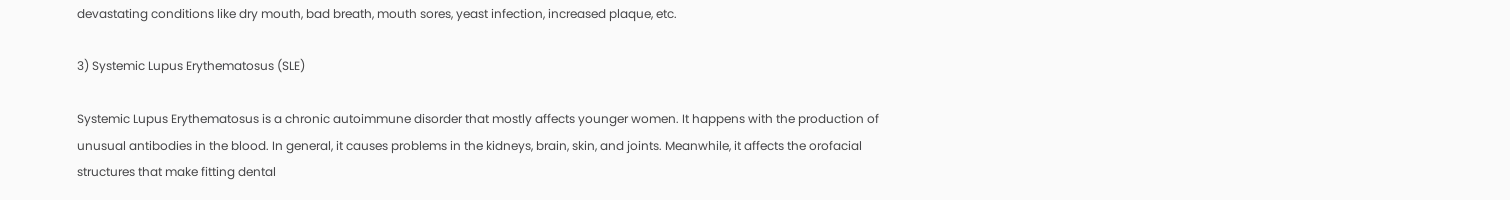devastating conditions like dry mouth, bad breath, mouth sores, yeast infection, increased plaque, etc.

3) Systemic Lupus Erythematosus (SLE)

Systemic Lupus Erythematosus is a chronic autoimmune disorder that mostly affects younger women. It happens with the production of unusual antibodies in the blood. In general, it causes problems in the kidneys, brain, skin, and joints. Meanwhile, it affects the orofacial structures that make fitting dental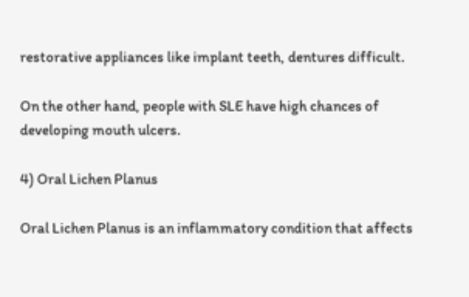restorative appliances like implant teeth, dentures difficult.

On the other hand, people with SLE have high chances of developing mouth ulcers.

4) Oral Lichen Planus

Oral Lichen Planus is an inflammatory condition that affects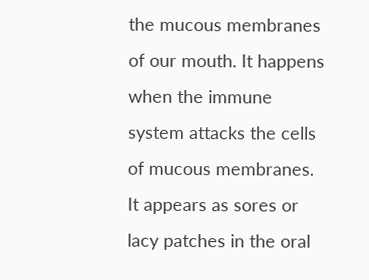the mucous membranes of our mouth. It happens when the immune system attacks the cells of mucous membranes. It appears as sores or lacy patches in the oral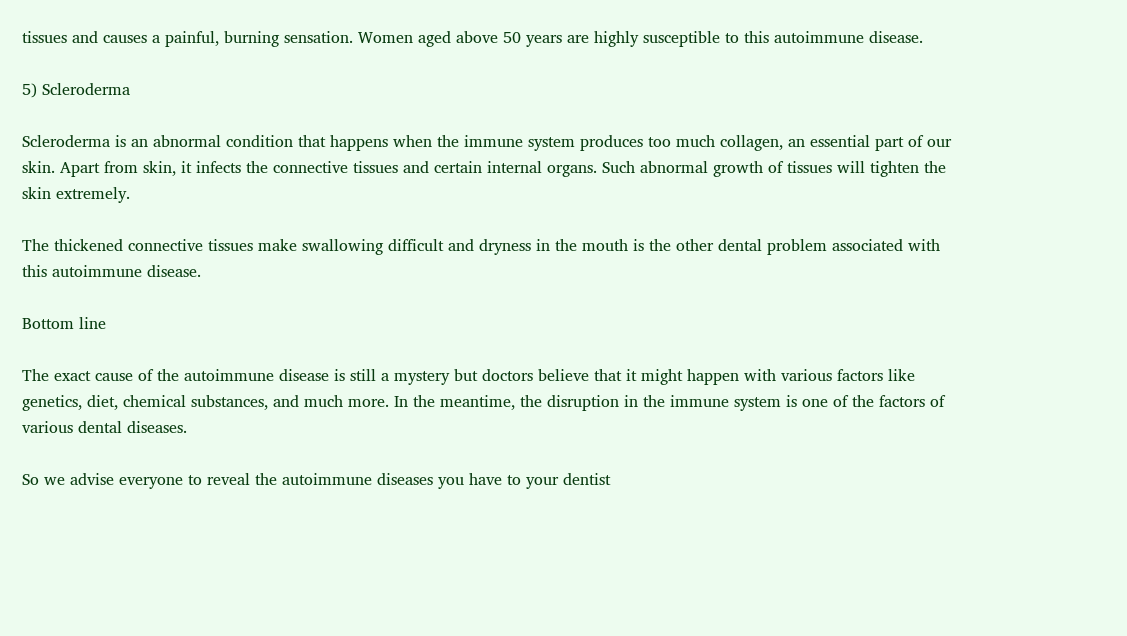tissues and causes a painful, burning sensation. Women aged above 50 years are highly susceptible to this autoimmune disease.

5) Scleroderma

Scleroderma is an abnormal condition that happens when the immune system produces too much collagen, an essential part of our skin. Apart from skin, it infects the connective tissues and certain internal organs. Such abnormal growth of tissues will tighten the skin extremely.

The thickened connective tissues make swallowing difficult and dryness in the mouth is the other dental problem associated with this autoimmune disease.

Bottom line

The exact cause of the autoimmune disease is still a mystery but doctors believe that it might happen with various factors like genetics, diet, chemical substances, and much more. In the meantime, the disruption in the immune system is one of the factors of various dental diseases.

So we advise everyone to reveal the autoimmune diseases you have to your dentist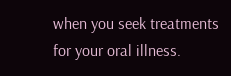when you seek treatments for your oral illness.